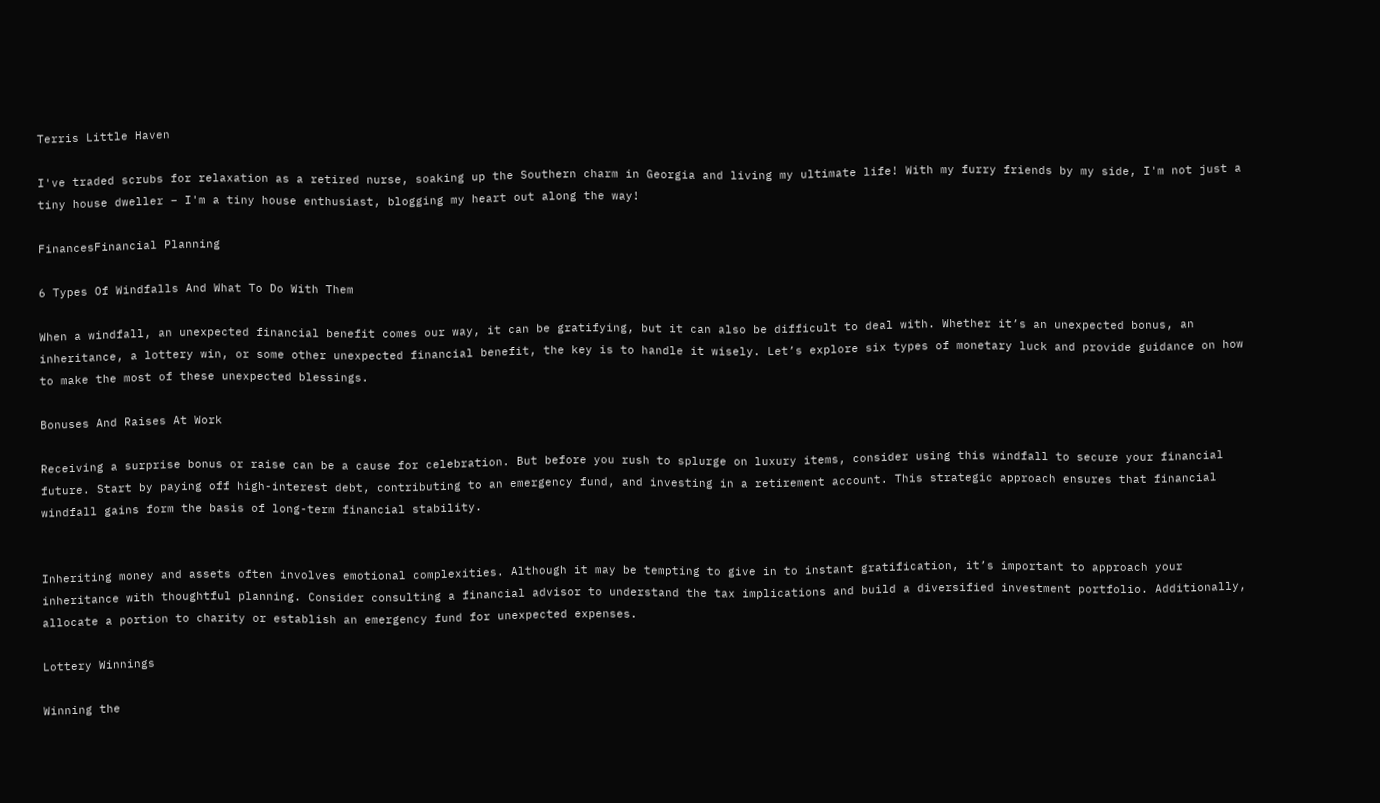Terris Little Haven

I've traded scrubs for relaxation as a retired nurse, soaking up the Southern charm in Georgia and living my ultimate life! With my furry friends by my side, I'm not just a tiny house dweller – I'm a tiny house enthusiast, blogging my heart out along the way!

FinancesFinancial Planning

6 Types Of Windfalls And What To Do With Them

When a windfall, an unexpected financial benefit comes our way, it can be gratifying, but it can also be difficult to deal with. Whether it’s an unexpected bonus, an inheritance, a lottery win, or some other unexpected financial benefit, the key is to handle it wisely. Let’s explore six types of monetary luck and provide guidance on how to make the most of these unexpected blessings.

Bonuses And Raises At Work

Receiving a surprise bonus or raise can be a cause for celebration. But before you rush to splurge on luxury items, consider using this windfall to secure your financial future. Start by paying off high-interest debt, contributing to an emergency fund, and investing in a retirement account. This strategic approach ensures that financial windfall gains form the basis of long-term financial stability.


Inheriting money and assets often involves emotional complexities. Although it may be tempting to give in to instant gratification, it’s important to approach your inheritance with thoughtful planning. Consider consulting a financial advisor to understand the tax implications and build a diversified investment portfolio. Additionally, allocate a portion to charity or establish an emergency fund for unexpected expenses.

Lottery Winnings

Winning the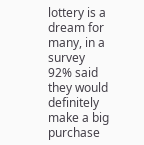lottery is a dream for many, in a survey 92% said they would definitely make a big purchase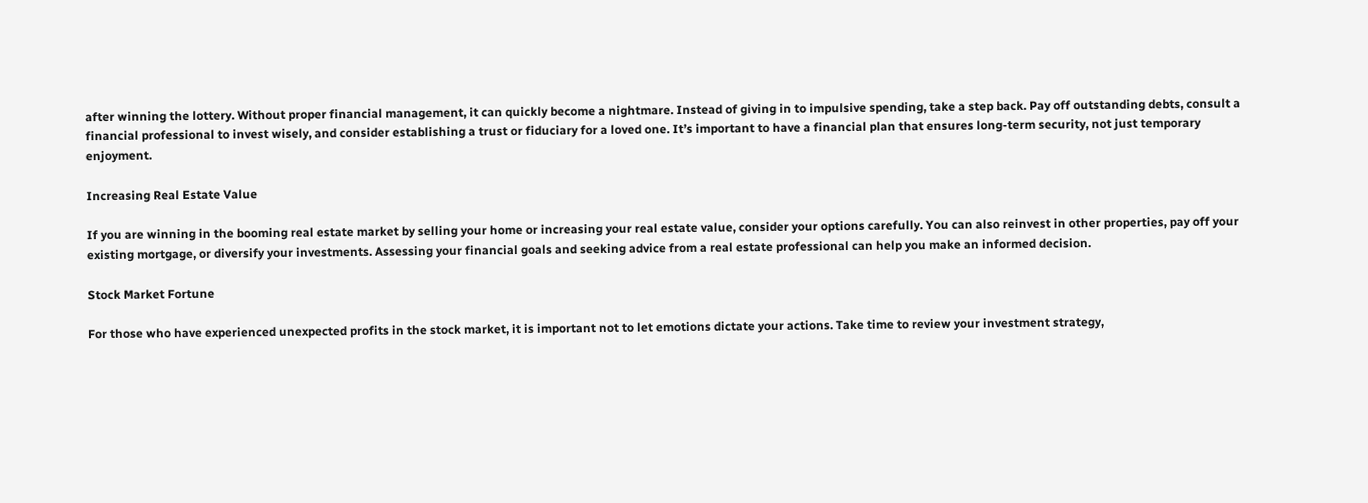after winning the lottery. Without proper financial management, it can quickly become a nightmare. Instead of giving in to impulsive spending, take a step back. Pay off outstanding debts, consult a financial professional to invest wisely, and consider establishing a trust or fiduciary for a loved one. It’s important to have a financial plan that ensures long-term security, not just temporary enjoyment.

Increasing Real Estate Value

If you are winning in the booming real estate market by selling your home or increasing your real estate value, consider your options carefully. You can also reinvest in other properties, pay off your existing mortgage, or diversify your investments. Assessing your financial goals and seeking advice from a real estate professional can help you make an informed decision.

Stock Market Fortune

For those who have experienced unexpected profits in the stock market, it is important not to let emotions dictate your actions. Take time to review your investment strategy,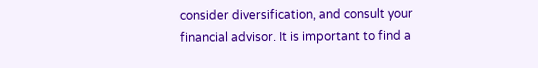consider diversification, and consult your financial advisor. It is important to find a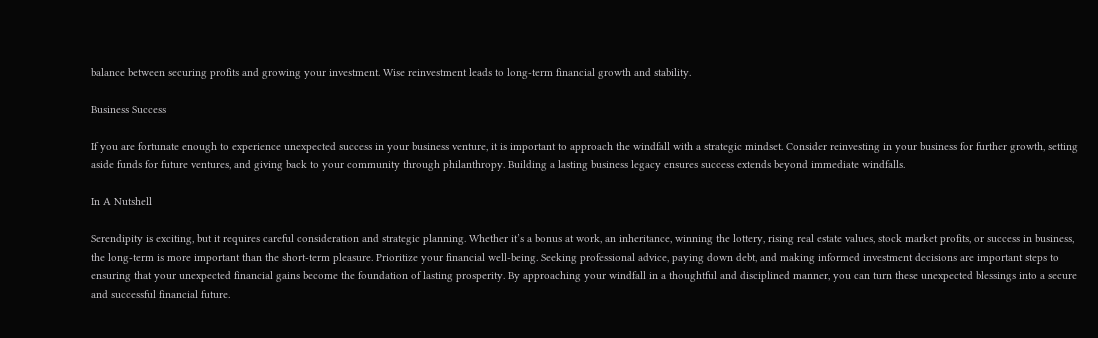balance between securing profits and growing your investment. Wise reinvestment leads to long-term financial growth and stability.

Business Success

If you are fortunate enough to experience unexpected success in your business venture, it is important to approach the windfall with a strategic mindset. Consider reinvesting in your business for further growth, setting aside funds for future ventures, and giving back to your community through philanthropy. Building a lasting business legacy ensures success extends beyond immediate windfalls.

In A Nutshell

Serendipity is exciting, but it requires careful consideration and strategic planning. Whether it’s a bonus at work, an inheritance, winning the lottery, rising real estate values, stock market profits, or success in business, the long-term is more important than the short-term pleasure. Prioritize your financial well-being. Seeking professional advice, paying down debt, and making informed investment decisions are important steps to ensuring that your unexpected financial gains become the foundation of lasting prosperity. By approaching your windfall in a thoughtful and disciplined manner, you can turn these unexpected blessings into a secure and successful financial future.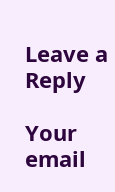Leave a Reply

Your email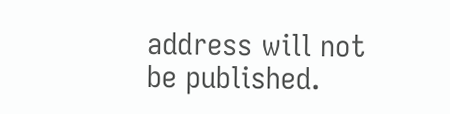address will not be published.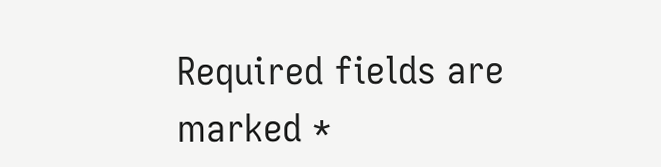Required fields are marked *